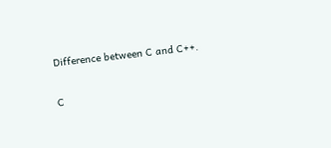Difference between C and C++.

C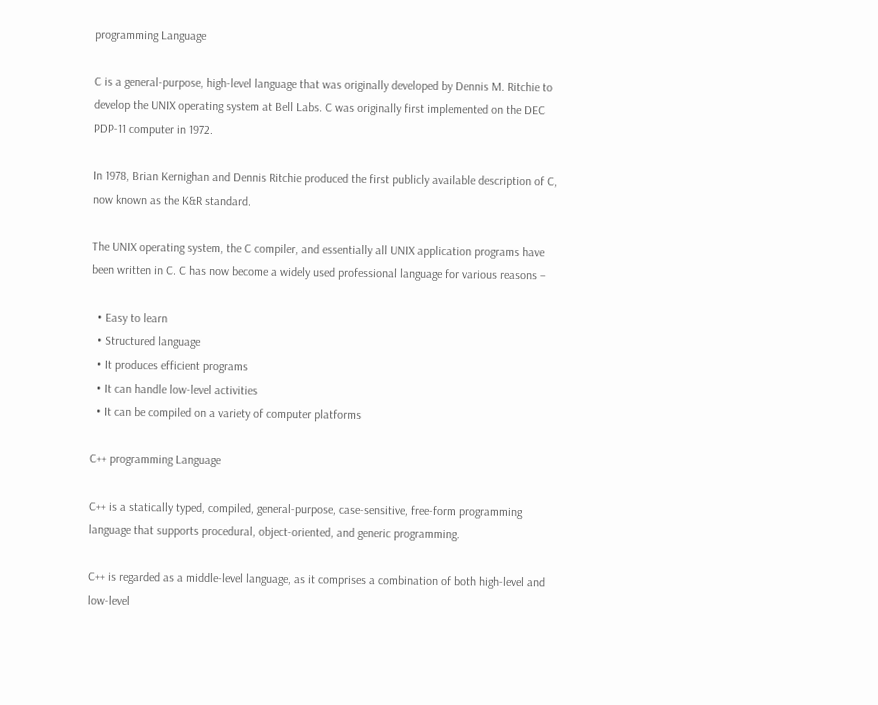programming Language

C is a general-purpose, high-level language that was originally developed by Dennis M. Ritchie to develop the UNIX operating system at Bell Labs. C was originally first implemented on the DEC PDP-11 computer in 1972.

In 1978, Brian Kernighan and Dennis Ritchie produced the first publicly available description of C, now known as the K&R standard.

The UNIX operating system, the C compiler, and essentially all UNIX application programs have been written in C. C has now become a widely used professional language for various reasons −

  • Easy to learn
  • Structured language
  • It produces efficient programs
  • It can handle low-level activities
  • It can be compiled on a variety of computer platforms

C++ programming Language

C++ is a statically typed, compiled, general-purpose, case-sensitive, free-form programming language that supports procedural, object-oriented, and generic programming.

C++ is regarded as a middle-level language, as it comprises a combination of both high-level and low-level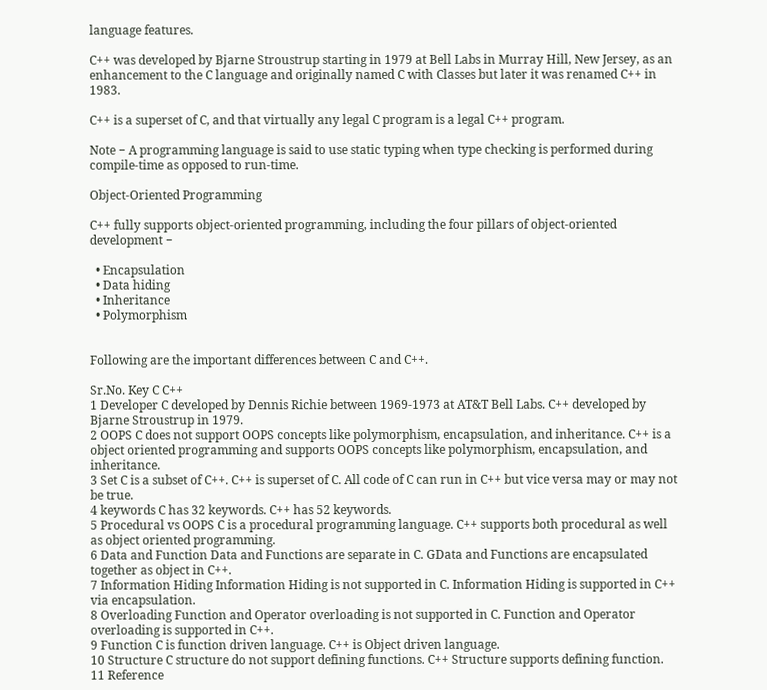language features.

C++ was developed by Bjarne Stroustrup starting in 1979 at Bell Labs in Murray Hill, New Jersey, as an enhancement to the C language and originally named C with Classes but later it was renamed C++ in 1983.

C++ is a superset of C, and that virtually any legal C program is a legal C++ program.

Note − A programming language is said to use static typing when type checking is performed during compile-time as opposed to run-time.

Object-Oriented Programming

C++ fully supports object-oriented programming, including the four pillars of object-oriented development −

  • Encapsulation
  • Data hiding
  • Inheritance
  • Polymorphism


Following are the important differences between C and C++.

Sr.No. Key C C++
1 Developer C developed by Dennis Richie between 1969-1973 at AT&T Bell Labs. C++ developed by Bjarne Stroustrup in 1979.
2 OOPS C does not support OOPS concepts like polymorphism, encapsulation, and inheritance. C++ is a object oriented programming and supports OOPS concepts like polymorphism, encapsulation, and inheritance.
3 Set C is a subset of C++. C++ is superset of C. All code of C can run in C++ but vice versa may or may not be true.
4 keywords C has 32 keywords. C++ has 52 keywords.
5 Procedural vs OOPS C is a procedural programming language. C++ supports both procedural as well as object oriented programming.
6 Data and Function Data and Functions are separate in C. GData and Functions are encapsulated together as object in C++.
7 Information Hiding Information Hiding is not supported in C. Information Hiding is supported in C++ via encapsulation.
8 Overloading Function and Operator overloading is not supported in C. Function and Operator overloading is supported in C++.
9 Function C is function driven language. C++ is Object driven language.
10 Structure C structure do not support defining functions. C++ Structure supports defining function.
11 Reference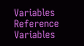Variables Reference Variables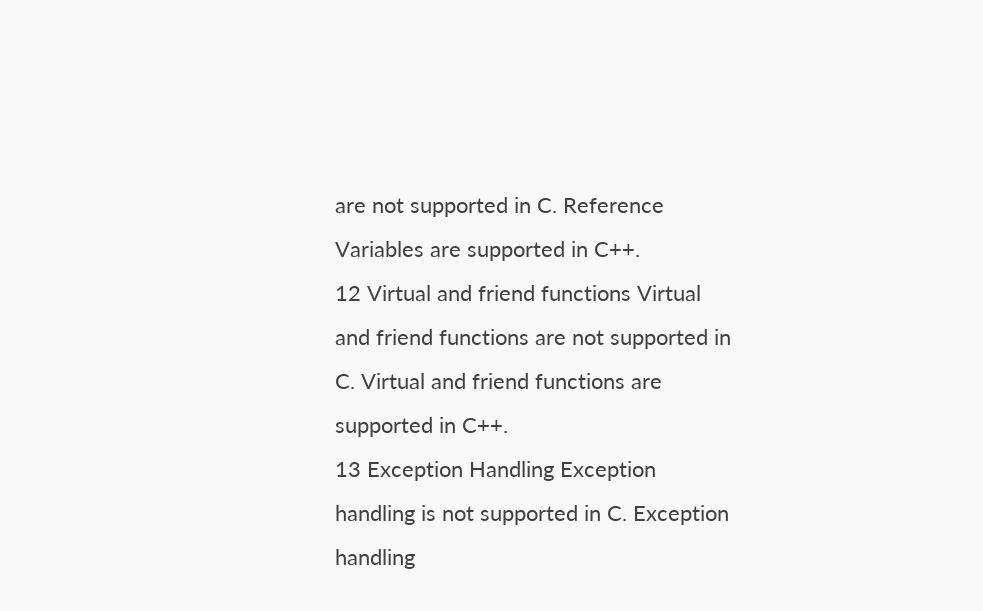are not supported in C. Reference Variables are supported in C++.
12 Virtual and friend functions Virtual and friend functions are not supported in C. Virtual and friend functions are supported in C++.
13 Exception Handling Exception handling is not supported in C. Exception handling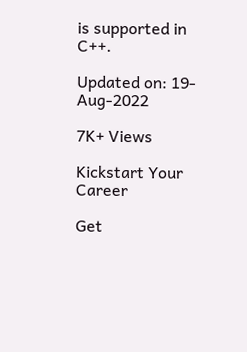is supported in C++.

Updated on: 19-Aug-2022

7K+ Views

Kickstart Your Career

Get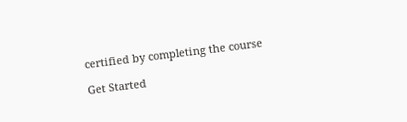certified by completing the course

Get Started